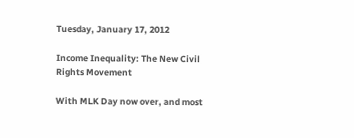Tuesday, January 17, 2012

Income Inequality: The New Civil Rights Movement

With MLK Day now over, and most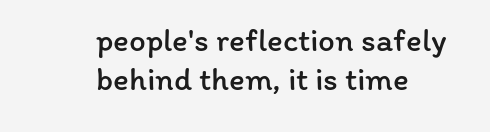people's reflection safely behind them, it is time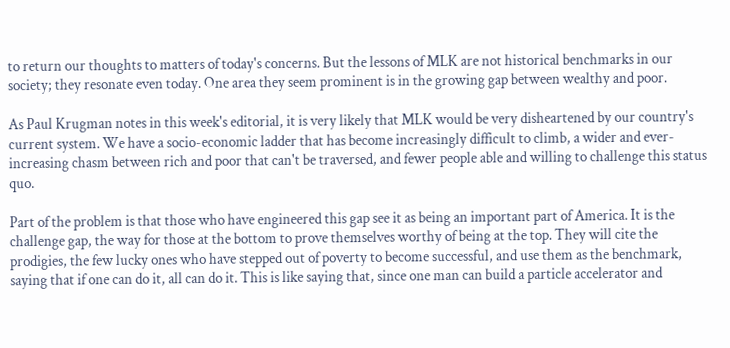to return our thoughts to matters of today's concerns. But the lessons of MLK are not historical benchmarks in our society; they resonate even today. One area they seem prominent is in the growing gap between wealthy and poor.

As Paul Krugman notes in this week's editorial, it is very likely that MLK would be very disheartened by our country's current system. We have a socio-economic ladder that has become increasingly difficult to climb, a wider and ever-increasing chasm between rich and poor that can't be traversed, and fewer people able and willing to challenge this status quo.

Part of the problem is that those who have engineered this gap see it as being an important part of America. It is the challenge gap, the way for those at the bottom to prove themselves worthy of being at the top. They will cite the prodigies, the few lucky ones who have stepped out of poverty to become successful, and use them as the benchmark, saying that if one can do it, all can do it. This is like saying that, since one man can build a particle accelerator and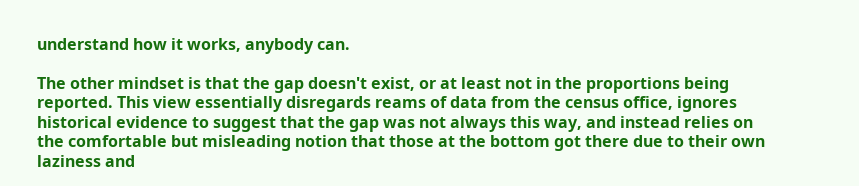understand how it works, anybody can.

The other mindset is that the gap doesn't exist, or at least not in the proportions being reported. This view essentially disregards reams of data from the census office, ignores historical evidence to suggest that the gap was not always this way, and instead relies on the comfortable but misleading notion that those at the bottom got there due to their own laziness and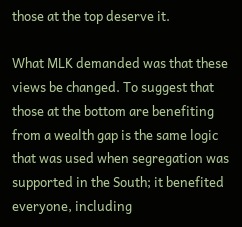those at the top deserve it.

What MLK demanded was that these views be changed. To suggest that those at the bottom are benefiting from a wealth gap is the same logic that was used when segregation was supported in the South; it benefited everyone, including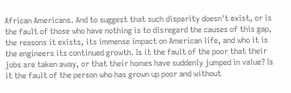African Americans. And to suggest that such disparity doesn't exist, or is the fault of those who have nothing is to disregard the causes of this gap, the reasons it exists, its immense impact on American life, and who it is the engineers its continued growth. Is it the fault of the poor that their jobs are taken away, or that their homes have suddenly jumped in value? Is it the fault of the person who has grown up poor and without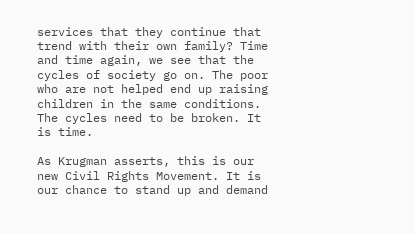services that they continue that trend with their own family? Time and time again, we see that the cycles of society go on. The poor who are not helped end up raising children in the same conditions.  The cycles need to be broken. It is time.

As Krugman asserts, this is our new Civil Rights Movement. It is our chance to stand up and demand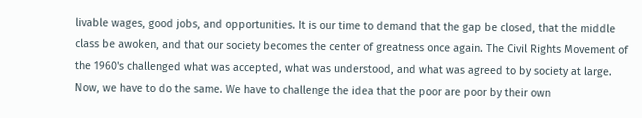livable wages, good jobs, and opportunities. It is our time to demand that the gap be closed, that the middle class be awoken, and that our society becomes the center of greatness once again. The Civil Rights Movement of the 1960's challenged what was accepted, what was understood, and what was agreed to by society at large. Now, we have to do the same. We have to challenge the idea that the poor are poor by their own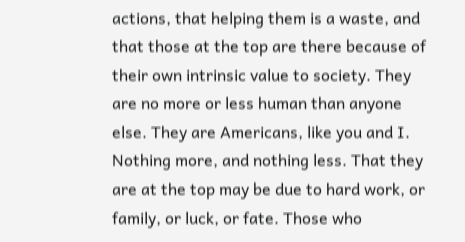actions, that helping them is a waste, and that those at the top are there because of their own intrinsic value to society. They are no more or less human than anyone else. They are Americans, like you and I. Nothing more, and nothing less. That they are at the top may be due to hard work, or family, or luck, or fate. Those who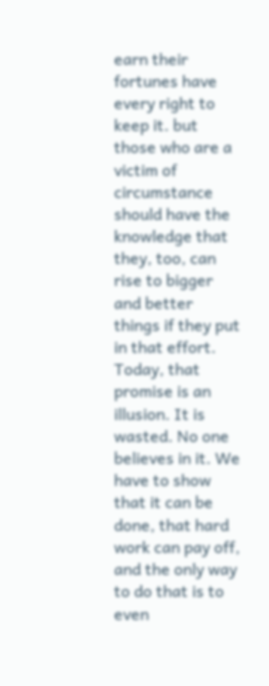earn their fortunes have every right to keep it. but those who are a victim of circumstance should have the knowledge that they, too, can rise to bigger and better things if they put in that effort. Today, that promise is an illusion. It is wasted. No one believes in it. We have to show that it can be done, that hard work can pay off, and the only way to do that is to even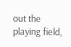out the playing field,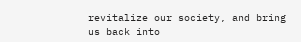revitalize our society, and bring us back into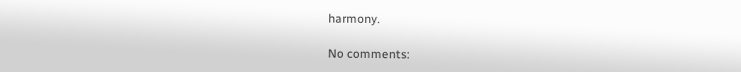harmony.

No comments: